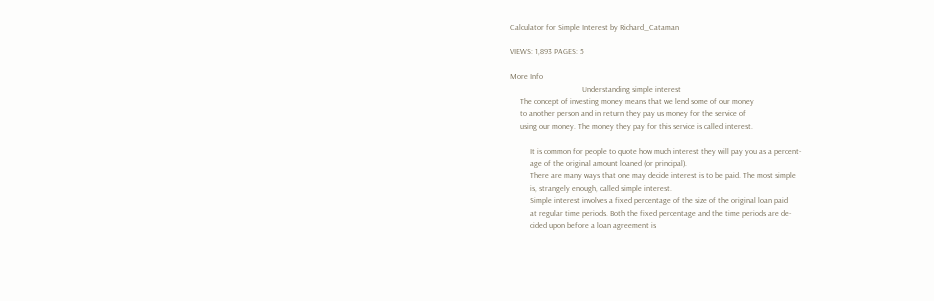Calculator for Simple Interest by Richard_Cataman

VIEWS: 1,893 PAGES: 5

More Info
                                    Understanding simple interest
     The concept of investing money means that we lend some of our money
     to another person and in return they pay us money for the service of
     using our money. The money they pay for this service is called interest.

          It is common for people to quote how much interest they will pay you as a percent-
          age of the original amount loaned (or principal).
          There are many ways that one may decide interest is to be paid. The most simple
          is, strangely enough, called simple interest.
          Simple interest involves a fixed percentage of the size of the original loan paid
          at regular time periods. Both the fixed percentage and the time periods are de-
          cided upon before a loan agreement is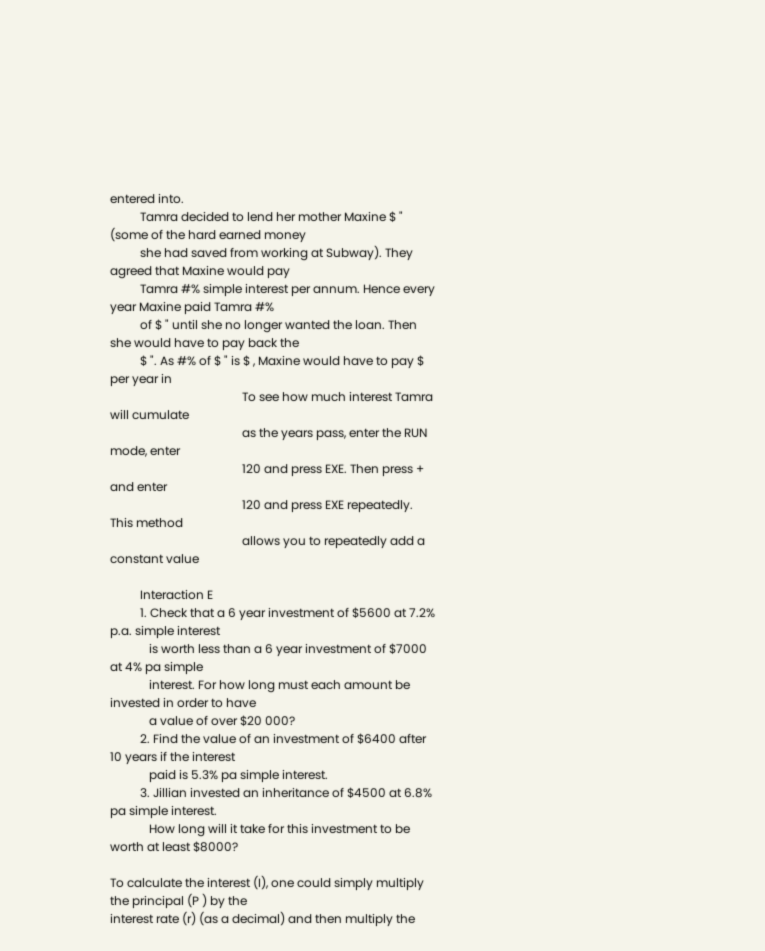entered into.
          Tamra decided to lend her mother Maxine $ " (some of the hard earned money
          she had saved from working at Subway). They agreed that Maxine would pay
          Tamra #% simple interest per annum. Hence every year Maxine paid Tamra #%
          of $ " until she no longer wanted the loan. Then she would have to pay back the
          $ ". As #% of $ " is $ , Maxine would have to pay $  per year in
                                            To see how much interest Tamra will cumulate
                                            as the years pass, enter the RUN mode, enter
                                            120 and press EXE. Then press + and enter
                                            120 and press EXE repeatedly. This method
                                            allows you to repeatedly add a constant value

          Interaction E
          1. Check that a 6 year investment of $5600 at 7.2% p.a. simple interest
             is worth less than a 6 year investment of $7000 at 4% pa simple
             interest. For how long must each amount be invested in order to have
             a value of over $20 000?
          2. Find the value of an investment of $6400 after 10 years if the interest
             paid is 5.3% pa simple interest.
          3. Jillian invested an inheritance of $4500 at 6.8% pa simple interest.
             How long will it take for this investment to be worth at least $8000?

To calculate the interest (I), one could simply multiply the principal (P ) by the
interest rate (r) (as a decimal) and then multiply the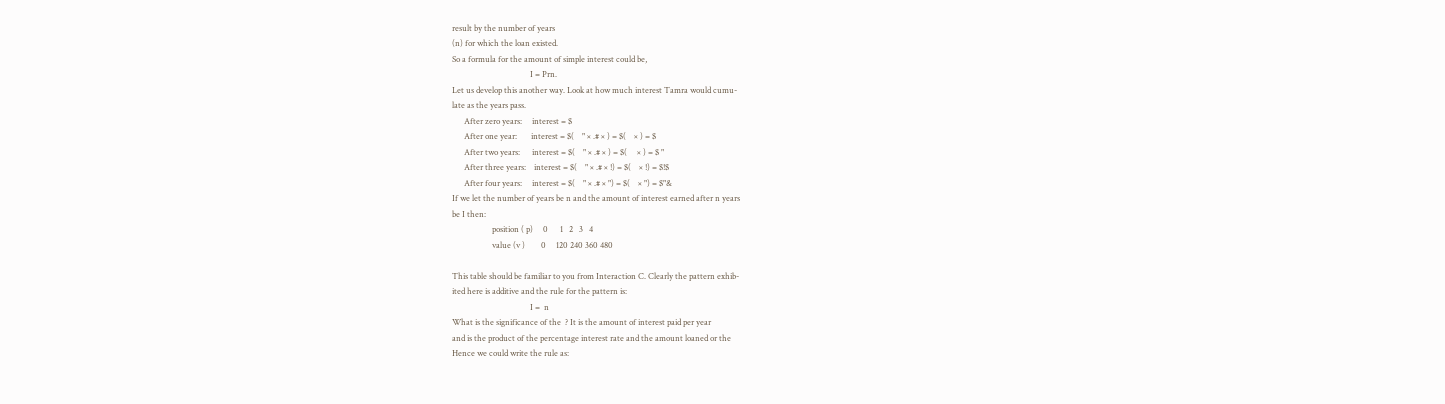result by the number of years
(n) for which the loan existed.
So a formula for the amount of simple interest could be,
                                       I = Prn.
Let us develop this another way. Look at how much interest Tamra would cumu-
late as the years pass.
      After zero years:     interest = $
      After one year:       interest = $(    " × .# × ) = $(    × ) = $
      After two years:      interest = $(    " × .# × ) = $(     × ) = $ "
      After three years:    interest = $(    " × .# × !) = $(    × !) = $!$
      After four years:     interest = $(    " × .# × ") = $(    × ") = $"&
If we let the number of years be n and the amount of interest earned after n years
be I then:
                    position ( p)     0      1   2   3   4
                    value (v )        0     120 240 360 480

This table should be familiar to you from Interaction C. Clearly the pattern exhib-
ited here is additive and the rule for the pattern is:
                                       I =  n
What is the significance of the  ? It is the amount of interest paid per year
and is the product of the percentage interest rate and the amount loaned or the
Hence we could write the rule as: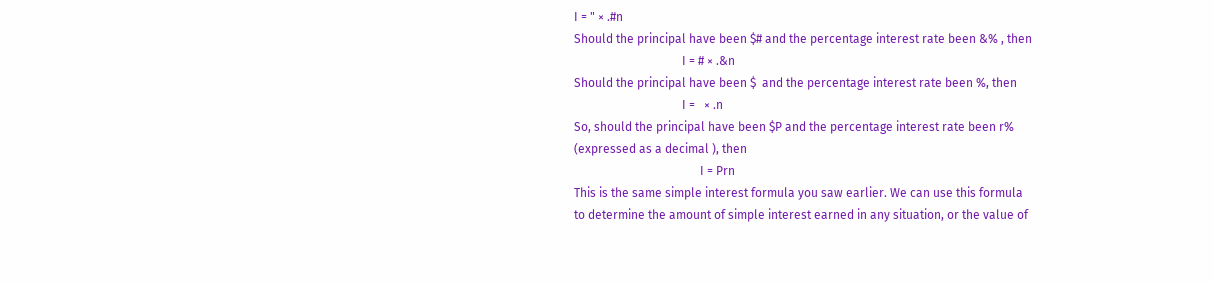I = " × .#n
Should the principal have been $# and the percentage interest rate been &% , then
                                    I = # × .&n
Should the principal have been $  and the percentage interest rate been %, then
                                    I =   × .n
So, should the principal have been $P and the percentage interest rate been r%
(expressed as a decimal ), then
                                          I = Prn
This is the same simple interest formula you saw earlier. We can use this formula
to determine the amount of simple interest earned in any situation, or the value of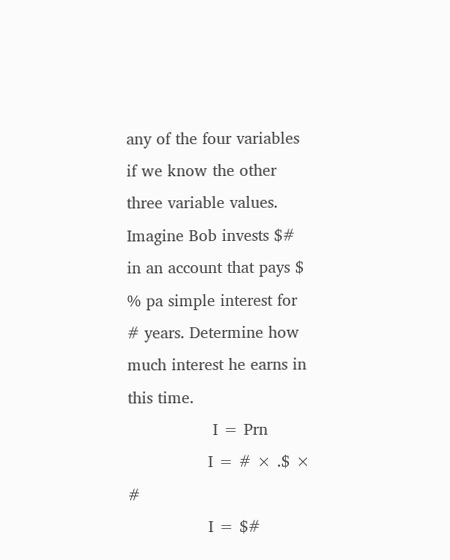any of the four variables if we know the other three variable values.
Imagine Bob invests $# in an account that pays $ % pa simple interest for
# years. Determine how much interest he earns in this time.
                 I = Prn
                I = # × .$ × #
                I = $#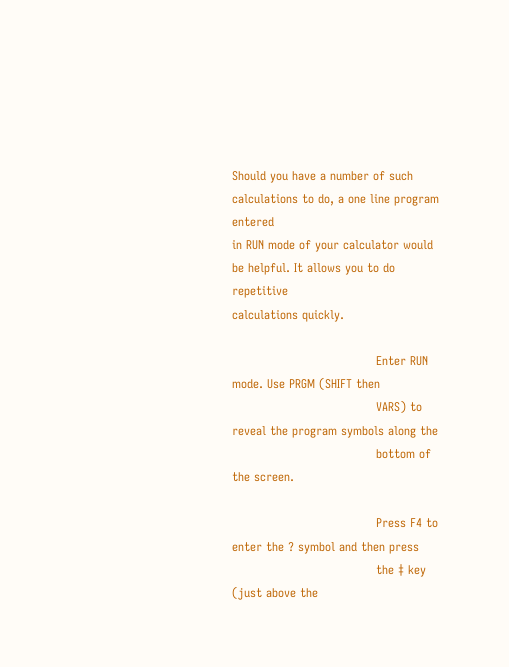Should you have a number of such calculations to do, a one line program entered
in RUN mode of your calculator would be helpful. It allows you to do repetitive
calculations quickly.

                                    Enter RUN mode. Use PRGM (SHIFT then
                                    VARS) to reveal the program symbols along the
                                    bottom of the screen.

                                    Press F4 to enter the ? symbol and then press
                                    the ‡ key (just above the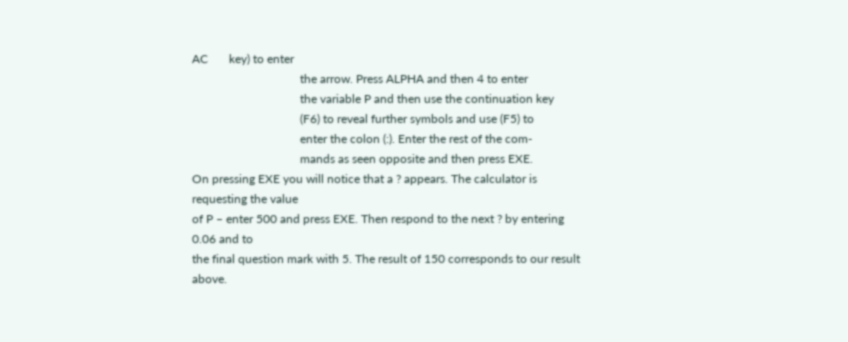AC       key) to enter
                                    the arrow. Press ALPHA and then 4 to enter
                                    the variable P and then use the continuation key
                                    (F6) to reveal further symbols and use (F5) to
                                    enter the colon (:). Enter the rest of the com-
                                    mands as seen opposite and then press EXE.
On pressing EXE you will notice that a ? appears. The calculator is requesting the value
of P – enter 500 and press EXE. Then respond to the next ? by entering 0.06 and to
the final question mark with 5. The result of 150 corresponds to our result above.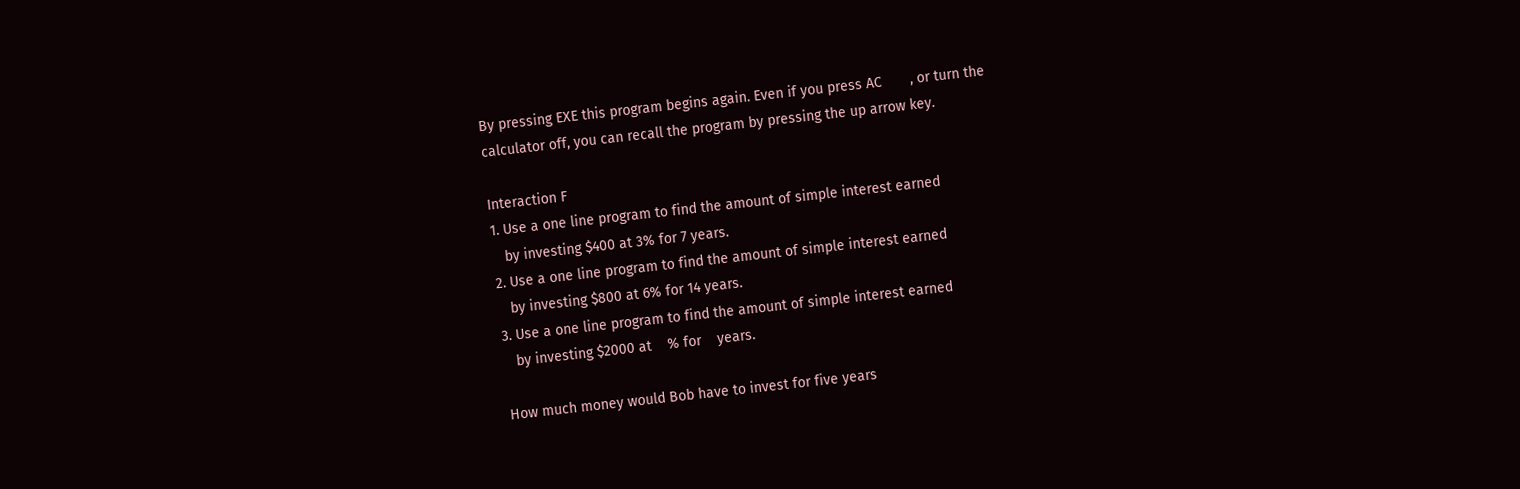By pressing EXE this program begins again. Even if you press AC       , or turn the
calculator off, you can recall the program by pressing the up arrow key.

Interaction F
1. Use a one line program to find the amount of simple interest earned
   by investing $400 at 3% for 7 years.
2. Use a one line program to find the amount of simple interest earned
   by investing $800 at 6% for 14 years.
3. Use a one line program to find the amount of simple interest earned
   by investing $2000 at    % for    years.

How much money would Bob have to invest for five years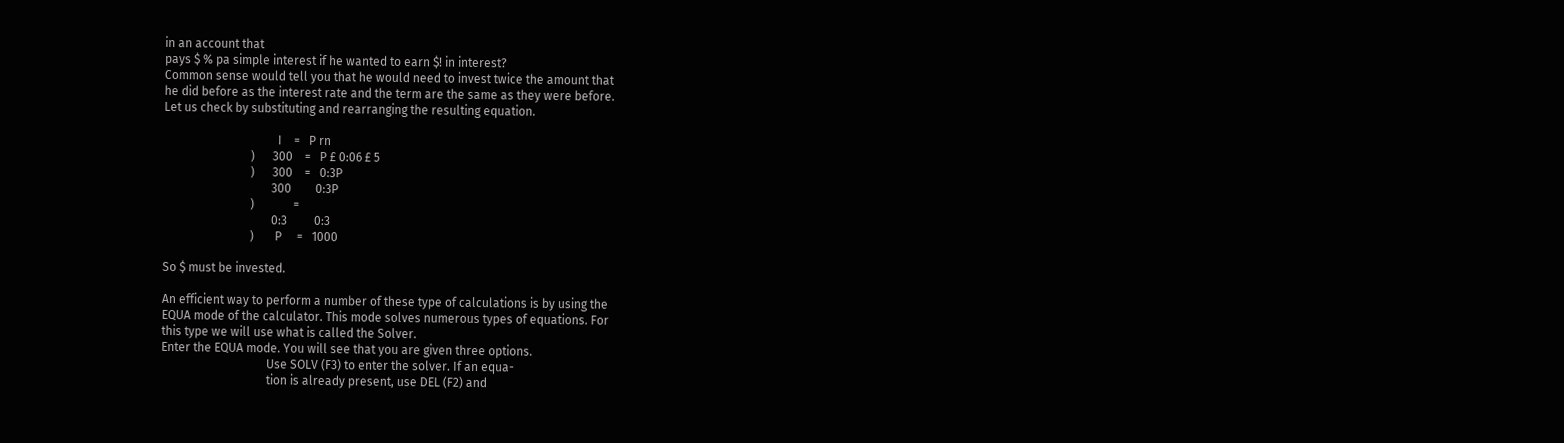in an account that
pays $ % pa simple interest if he wanted to earn $! in interest?
Common sense would tell you that he would need to invest twice the amount that
he did before as the interest rate and the term are the same as they were before.
Let us check by substituting and rearranging the resulting equation.

                                      I    =   P rn
                             )      300    =   P £ 0:06 £ 5
                             )      300    =   0:3P
                                    300        0:3P
                             )             =
                                    0:3         0:3
                             )       P     =   1000

So $ must be invested.

An efficient way to perform a number of these type of calculations is by using the
EQUA mode of the calculator. This mode solves numerous types of equations. For
this type we will use what is called the Solver.
Enter the EQUA mode. You will see that you are given three options.
                                   Use SOLV (F3) to enter the solver. If an equa-
                                   tion is already present, use DEL (F2) and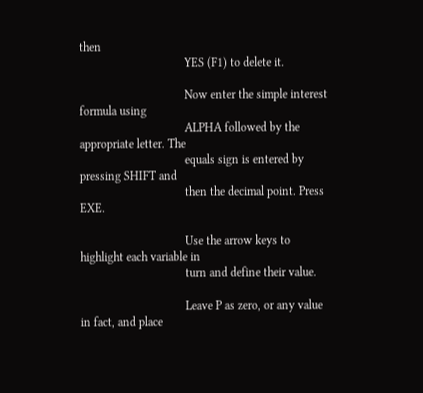then
                                   YES (F1) to delete it.

                                   Now enter the simple interest formula using
                                   ALPHA followed by the appropriate letter. The
                                   equals sign is entered by pressing SHIFT and
                                   then the decimal point. Press EXE.

                                   Use the arrow keys to highlight each variable in
                                   turn and define their value.

                                   Leave P as zero, or any value in fact, and place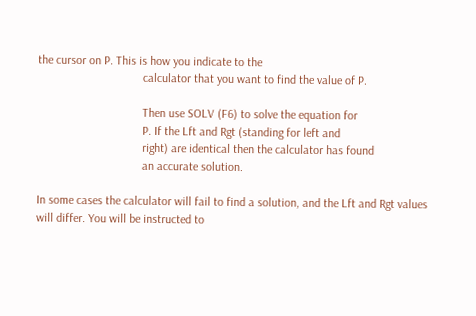the cursor on P. This is how you indicate to the
                                   calculator that you want to find the value of P.

                                   Then use SOLV (F6) to solve the equation for
                                   P. If the Lft and Rgt (standing for left and
                                   right) are identical then the calculator has found
                                   an accurate solution.

In some cases the calculator will fail to find a solution, and the Lft and Rgt values
will differ. You will be instructed to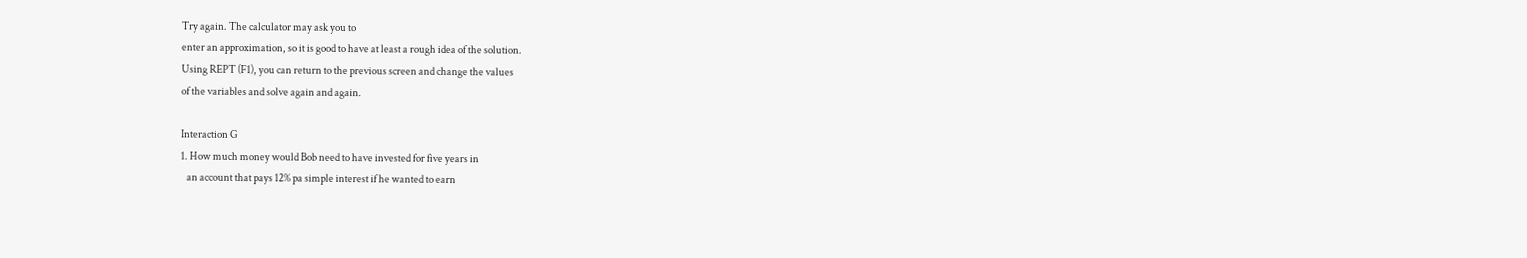Try again. The calculator may ask you to
enter an approximation, so it is good to have at least a rough idea of the solution.
Using REPT (F1), you can return to the previous screen and change the values
of the variables and solve again and again.

Interaction G
1. How much money would Bob need to have invested for five years in
   an account that pays 12% pa simple interest if he wanted to earn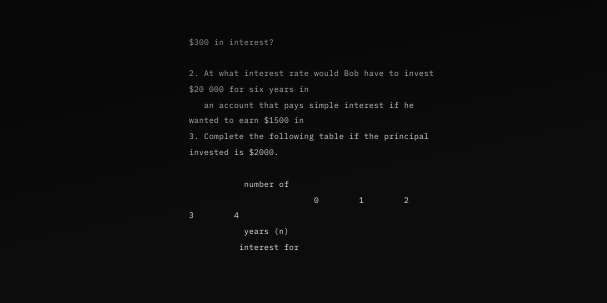$300 in interest?

2. At what interest rate would Bob have to invest $20 000 for six years in
   an account that pays simple interest if he wanted to earn $1500 in
3. Complete the following table if the principal invested is $2000.

           number of
                         0        1        2        3        4
           years (n)
          interest for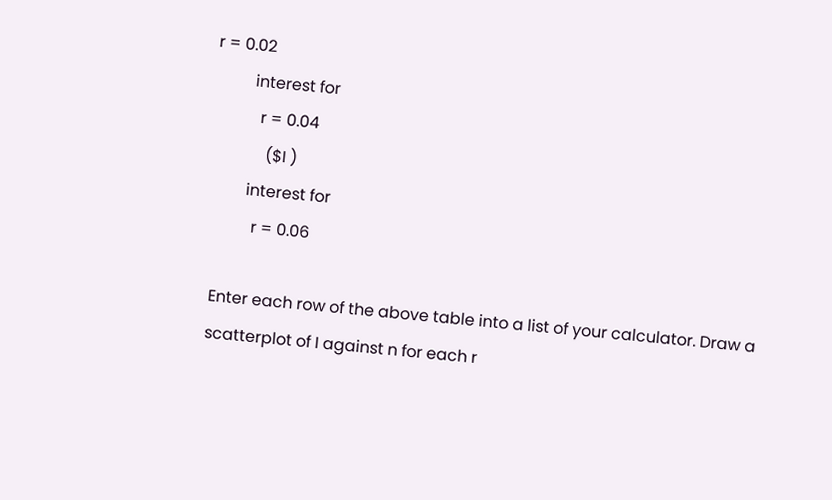r = 0.02
          interest for
            r = 0.04
              ($I )
          interest for
            r = 0.06

   Enter each row of the above table into a list of your calculator. Draw a
   scatterplot of I against n for each r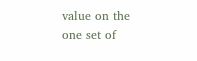value on the one set of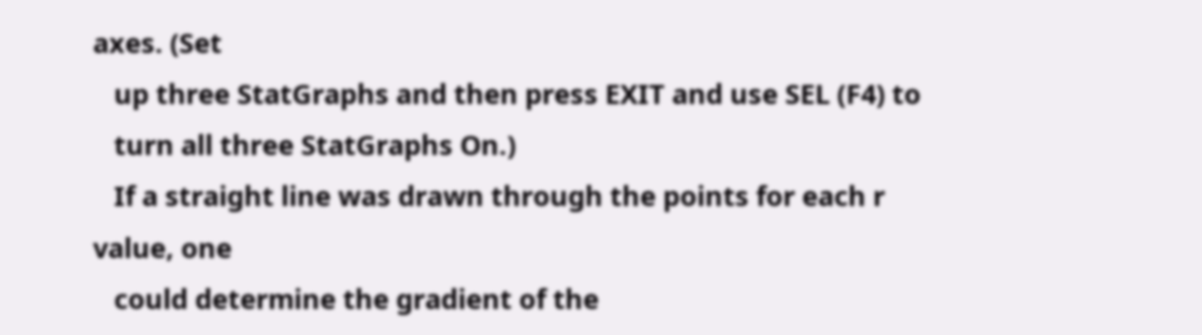axes. (Set
   up three StatGraphs and then press EXIT and use SEL (F4) to
   turn all three StatGraphs On.)
   If a straight line was drawn through the points for each r value, one
   could determine the gradient of the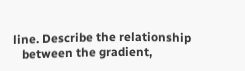line. Describe the relationship
   between the gradient,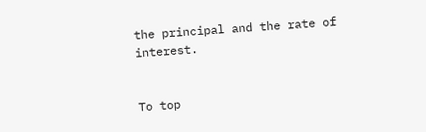the principal and the rate of interest.


To top